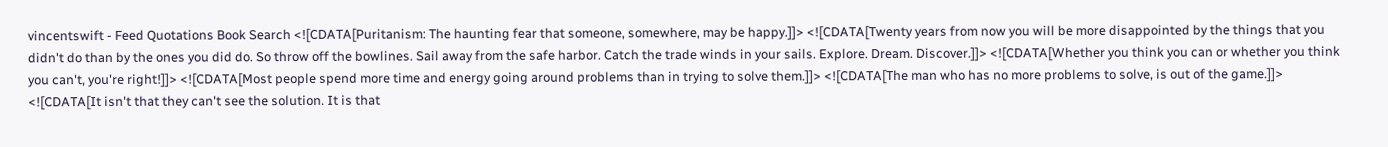vincentswift - Feed Quotations Book Search <![CDATA[Puritanism: The haunting fear that someone, somewhere, may be happy.]]> <![CDATA[Twenty years from now you will be more disappointed by the things that you didn't do than by the ones you did do. So throw off the bowlines. Sail away from the safe harbor. Catch the trade winds in your sails. Explore. Dream. Discover.]]> <![CDATA[Whether you think you can or whether you think you can't, you're right!]]> <![CDATA[Most people spend more time and energy going around problems than in trying to solve them.]]> <![CDATA[The man who has no more problems to solve, is out of the game.]]> <![CDATA[It isn't that they can't see the solution. It is that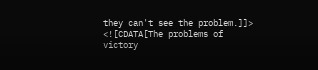they can't see the problem.]]> <![CDATA[The problems of victory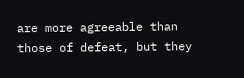are more agreeable than those of defeat, but they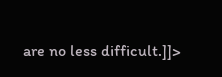are no less difficult.]]>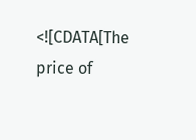<![CDATA[The price of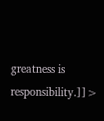greatness is responsibility.]]>